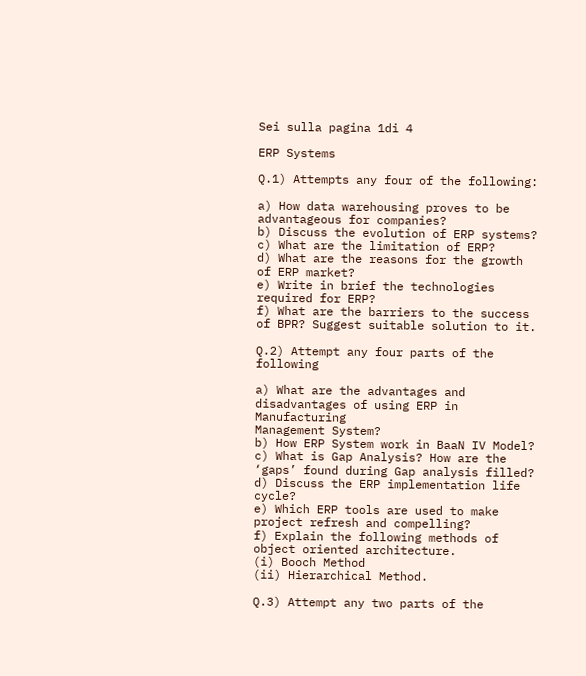Sei sulla pagina 1di 4

ERP Systems

Q.1) Attempts any four of the following:

a) How data warehousing proves to be advantageous for companies?
b) Discuss the evolution of ERP systems?
c) What are the limitation of ERP?
d) What are the reasons for the growth of ERP market?
e) Write in brief the technologies required for ERP?
f) What are the barriers to the success of BPR? Suggest suitable solution to it.

Q.2) Attempt any four parts of the following

a) What are the advantages and disadvantages of using ERP in Manufacturing
Management System?
b) How ERP System work in BaaN IV Model?
c) What is Gap Analysis? How are the ‘gaps’ found during Gap analysis filled?
d) Discuss the ERP implementation life cycle?
e) Which ERP tools are used to make project refresh and compelling?
f) Explain the following methods of object oriented architecture.
(i) Booch Method
(ii) Hierarchical Method.

Q.3) Attempt any two parts of the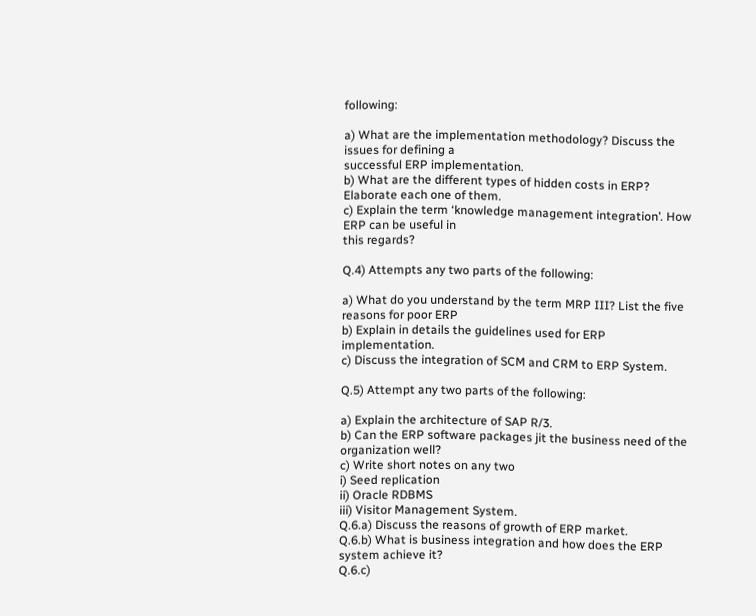following:

a) What are the implementation methodology? Discuss the issues for defining a
successful ERP implementation.
b) What are the different types of hidden costs in ERP? Elaborate each one of them.
c) Explain the term ‘knowledge management integration’. How ERP can be useful in
this regards?

Q.4) Attempts any two parts of the following:

a) What do you understand by the term MRP III? List the five reasons for poor ERP
b) Explain in details the guidelines used for ERP implementation.
c) Discuss the integration of SCM and CRM to ERP System.

Q.5) Attempt any two parts of the following:

a) Explain the architecture of SAP R/3.
b) Can the ERP software packages jit the business need of the organization well?
c) Write short notes on any two
i) Seed replication
ii) Oracle RDBMS
iii) Visitor Management System.
Q.6.a) Discuss the reasons of growth of ERP market.
Q.6.b) What is business integration and how does the ERP system achieve it?
Q.6.c)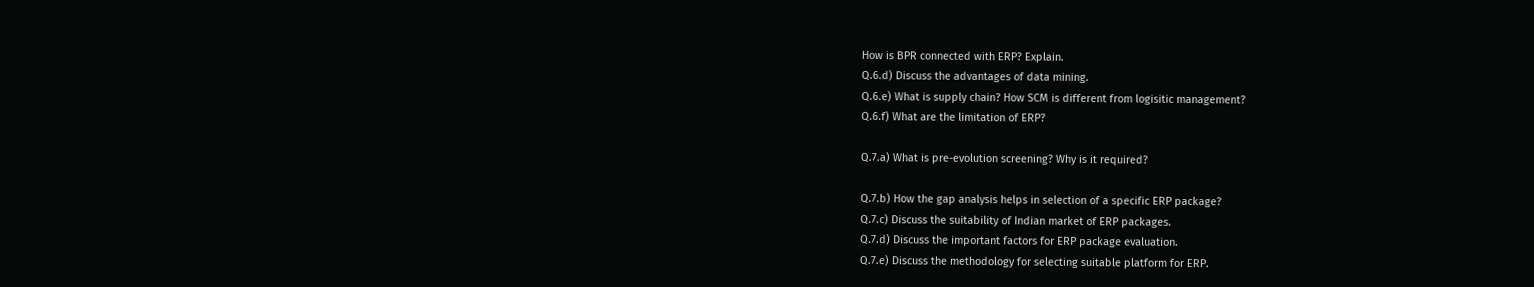How is BPR connected with ERP? Explain.
Q.6.d) Discuss the advantages of data mining.
Q.6.e) What is supply chain? How SCM is different from logisitic management?
Q.6.f) What are the limitation of ERP?

Q.7.a) What is pre-evolution screening? Why is it required?

Q.7.b) How the gap analysis helps in selection of a specific ERP package?
Q.7.c) Discuss the suitability of Indian market of ERP packages.
Q.7.d) Discuss the important factors for ERP package evaluation.
Q.7.e) Discuss the methodology for selecting suitable platform for ERP.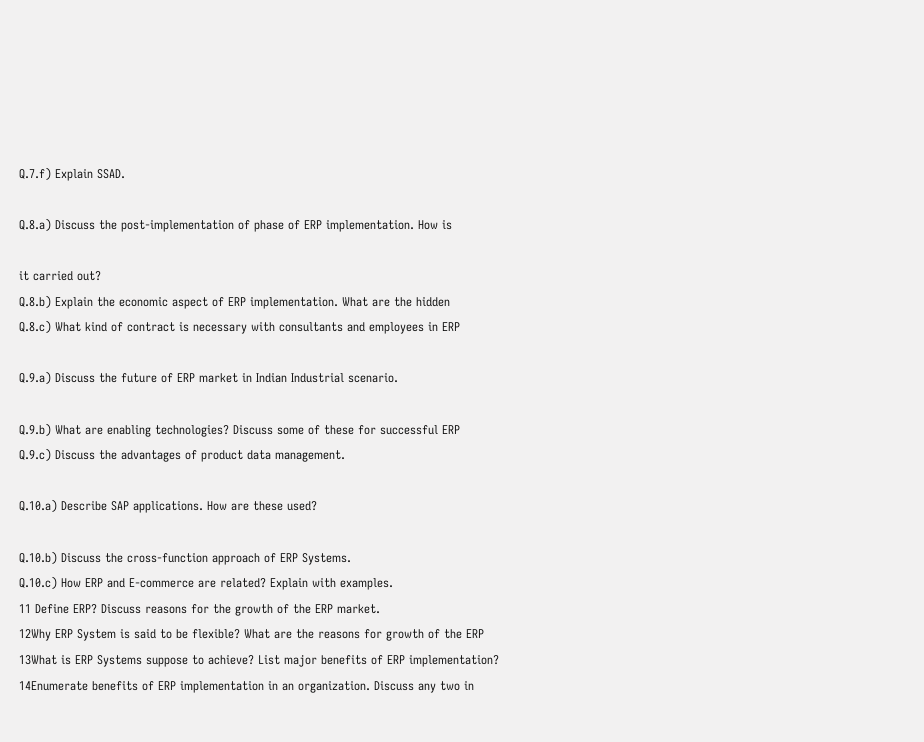Q.7.f) Explain SSAD.

Q.8.a) Discuss the post-implementation of phase of ERP implementation. How is

it carried out?
Q.8.b) Explain the economic aspect of ERP implementation. What are the hidden
Q.8.c) What kind of contract is necessary with consultants and employees in ERP

Q.9.a) Discuss the future of ERP market in Indian Industrial scenario.

Q.9.b) What are enabling technologies? Discuss some of these for successful ERP
Q.9.c) Discuss the advantages of product data management.

Q.10.a) Describe SAP applications. How are these used?

Q.10.b) Discuss the cross-function approach of ERP Systems.
Q.10.c) How ERP and E-commerce are related? Explain with examples.
11 Define ERP? Discuss reasons for the growth of the ERP market.
12Why ERP System is said to be flexible? What are the reasons for growth of the ERP
13What is ERP Systems suppose to achieve? List major benefits of ERP implementation?
14Enumerate benefits of ERP implementation in an organization. Discuss any two in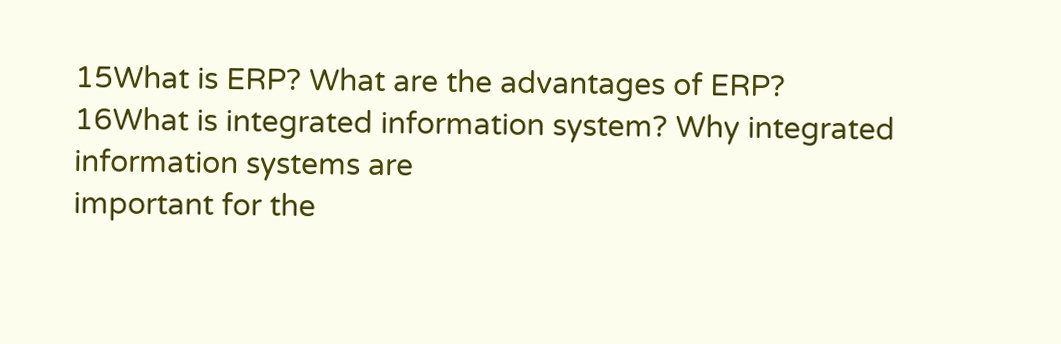15What is ERP? What are the advantages of ERP?
16What is integrated information system? Why integrated information systems are
important for the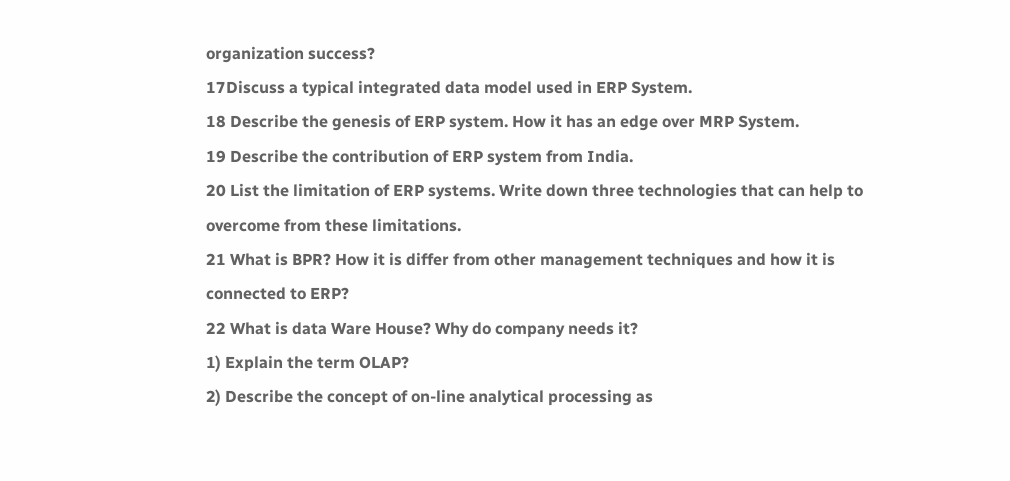organization success?
17Discuss a typical integrated data model used in ERP System.
18 Describe the genesis of ERP system. How it has an edge over MRP System.
19 Describe the contribution of ERP system from India.
20 List the limitation of ERP systems. Write down three technologies that can help to
overcome from these limitations.
21 What is BPR? How it is differ from other management techniques and how it is
connected to ERP?
22 What is data Ware House? Why do company needs it?
1) Explain the term OLAP?
2) Describe the concept of on-line analytical processing as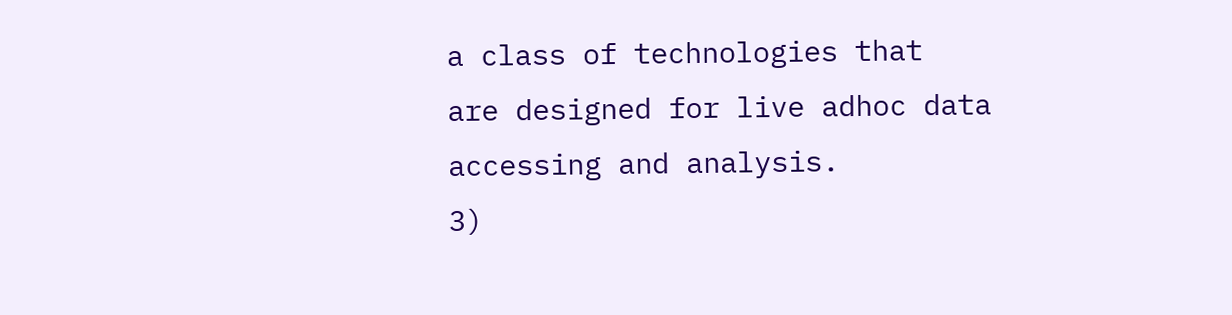a class of technologies that
are designed for live adhoc data accessing and analysis.
3)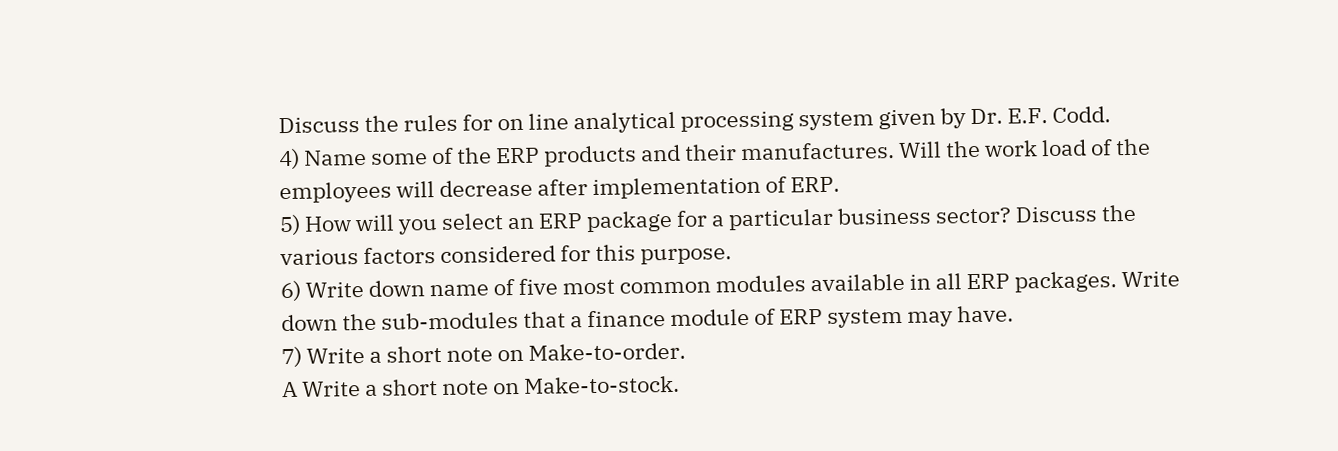Discuss the rules for on line analytical processing system given by Dr. E.F. Codd.
4) Name some of the ERP products and their manufactures. Will the work load of the
employees will decrease after implementation of ERP.
5) How will you select an ERP package for a particular business sector? Discuss the
various factors considered for this purpose.
6) Write down name of five most common modules available in all ERP packages. Write
down the sub-modules that a finance module of ERP system may have.
7) Write a short note on Make-to-order.
A Write a short note on Make-to-stock.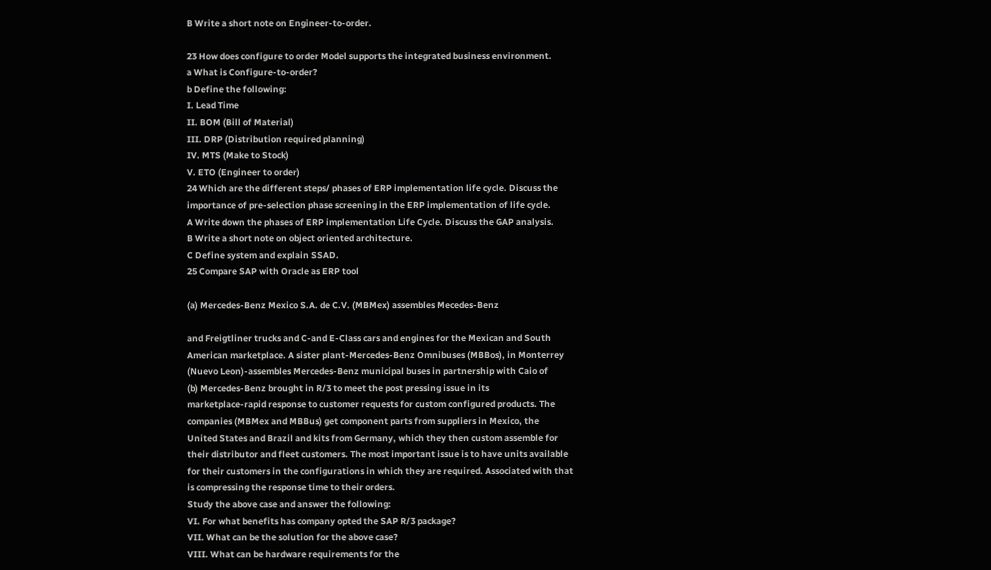B Write a short note on Engineer-to-order.

23 How does configure to order Model supports the integrated business environment.
a What is Configure-to-order?
b Define the following:
I. Lead Time
II. BOM (Bill of Material)
III. DRP (Distribution required planning)
IV. MTS (Make to Stock)
V. ETO (Engineer to order)
24 Which are the different steps/ phases of ERP implementation life cycle. Discuss the
importance of pre-selection phase screening in the ERP implementation of life cycle.
A Write down the phases of ERP implementation Life Cycle. Discuss the GAP analysis.
B Write a short note on object oriented architecture.
C Define system and explain SSAD.
25 Compare SAP with Oracle as ERP tool

(a) Mercedes-Benz Mexico S.A. de C.V. (MBMex) assembles Mecedes-Benz

and Freigtliner trucks and C-and E-Class cars and engines for the Mexican and South
American marketplace. A sister plant-Mercedes-Benz Omnibuses (MBBos), in Monterrey
(Nuevo Leon)-assembles Mercedes-Benz municipal buses in partnership with Caio of
(b) Mercedes-Benz brought in R/3 to meet the post pressing issue in its
marketplace-rapid response to customer requests for custom configured products. The
companies (MBMex and MBBus) get component parts from suppliers in Mexico, the
United States and Brazil and kits from Germany, which they then custom assemble for
their distributor and fleet customers. The most important issue is to have units available
for their customers in the configurations in which they are required. Associated with that
is compressing the response time to their orders.
Study the above case and answer the following:
VI. For what benefits has company opted the SAP R/3 package?
VII. What can be the solution for the above case?
VIII. What can be hardware requirements for the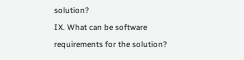solution?
IX. What can be software requirements for the solution?